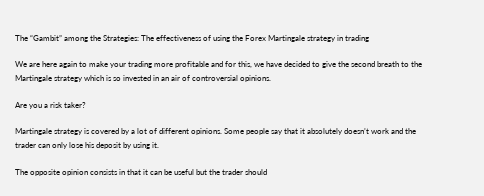The “Gambit” among the Strategies: The effectiveness of using the Forex Martingale strategy in trading

We are here again to make your trading more profitable and for this, we have decided to give the second breath to the Martingale strategy which is so invested in an air of controversial opinions.

Are you a risk taker?

Martingale strategy is covered by a lot of different opinions. Some people say that it absolutely doesn’t work and the trader can only lose his deposit by using it.

The opposite opinion consists in that it can be useful but the trader should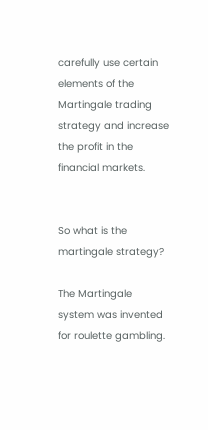carefully use certain elements of the Martingale trading strategy and increase the profit in the financial markets.


So what is the martingale strategy?

The Martingale system was invented for roulette gambling.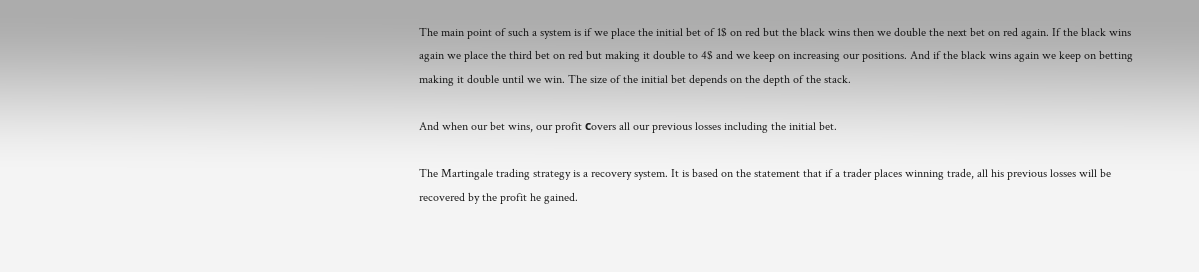The main point of such a system is if we place the initial bet of 1$ on red but the black wins then we double the next bet on red again. If the black wins again we place the third bet on red but making it double to 4$ and we keep on increasing our positions. And if the black wins again we keep on betting making it double until we win. The size of the initial bet depends on the depth of the stack.

And when our bet wins, our profit сovers all our previous losses including the initial bet.

The Martingale trading strategy is a recovery system. It is based on the statement that if a trader places winning trade, all his previous losses will be recovered by the profit he gained.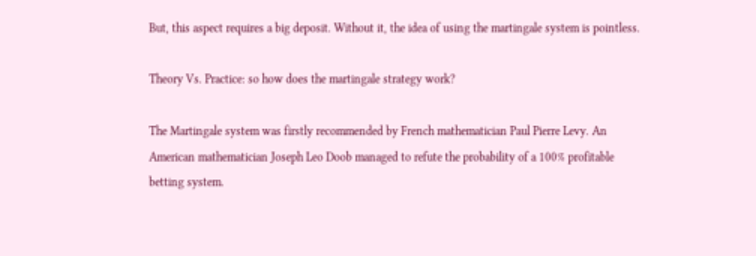But, this aspect requires a big deposit. Without it, the idea of using the martingale system is pointless.

Theory Vs. Practice: so how does the martingale strategy work?

The Martingale system was firstly recommended by French mathematician Paul Pierre Levy. An American mathematician Joseph Leo Doob managed to refute the probability of a 100% profitable betting system.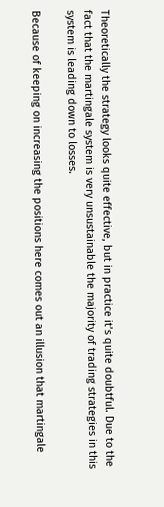Theoretically the strategy looks quite effective, but in practice it’s quite doubtful. Due to the fact that the martingale system is very unsustainable the majority of trading strategies in this system is leading down to losses.

Because of keeping on increasing the positions here comes out an illusion that martingale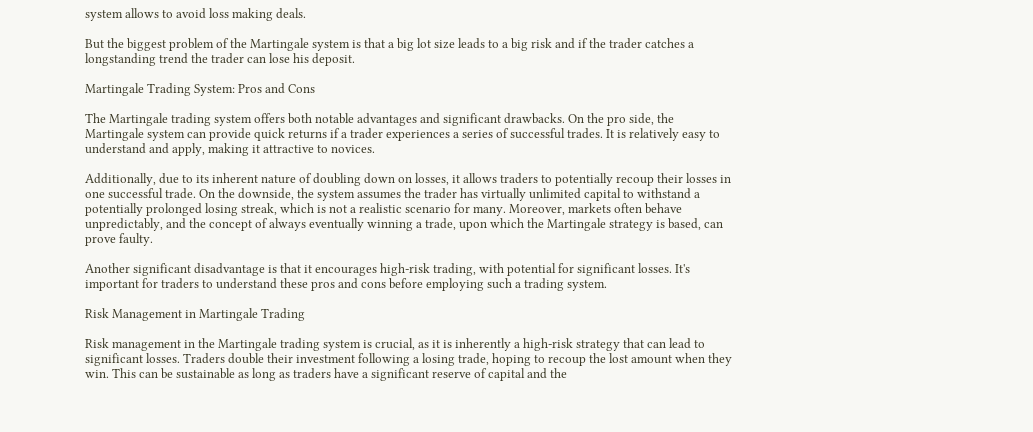system allows to avoid loss making deals.

But the biggest problem of the Martingale system is that a big lot size leads to a big risk and if the trader catches a longstanding trend the trader can lose his deposit.

Martingale Trading System: Pros and Cons

The Martingale trading system offers both notable advantages and significant drawbacks. On the pro side, the Martingale system can provide quick returns if a trader experiences a series of successful trades. It is relatively easy to understand and apply, making it attractive to novices.

Additionally, due to its inherent nature of doubling down on losses, it allows traders to potentially recoup their losses in one successful trade. On the downside, the system assumes the trader has virtually unlimited capital to withstand a potentially prolonged losing streak, which is not a realistic scenario for many. Moreover, markets often behave unpredictably, and the concept of always eventually winning a trade, upon which the Martingale strategy is based, can prove faulty.

Another significant disadvantage is that it encourages high-risk trading, with potential for significant losses. It's important for traders to understand these pros and cons before employing such a trading system.

Risk Management in Martingale Trading

Risk management in the Martingale trading system is crucial, as it is inherently a high-risk strategy that can lead to significant losses. Traders double their investment following a losing trade, hoping to recoup the lost amount when they win. This can be sustainable as long as traders have a significant reserve of capital and the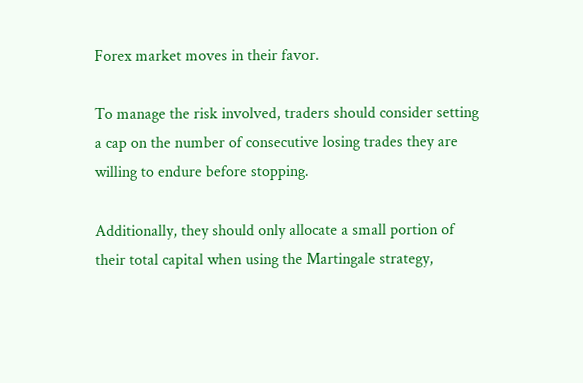Forex market moves in their favor.

To manage the risk involved, traders should consider setting a cap on the number of consecutive losing trades they are willing to endure before stopping.

Additionally, they should only allocate a small portion of their total capital when using the Martingale strategy,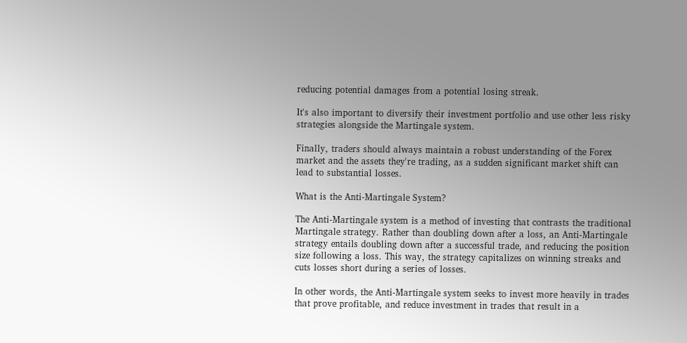reducing potential damages from a potential losing streak.

It's also important to diversify their investment portfolio and use other less risky strategies alongside the Martingale system.

Finally, traders should always maintain a robust understanding of the Forex market and the assets they're trading, as a sudden significant market shift can lead to substantial losses.

What is the Anti-Martingale System?

The Anti-Martingale system is a method of investing that contrasts the traditional Martingale strategy. Rather than doubling down after a loss, an Anti-Martingale strategy entails doubling down after a successful trade, and reducing the position size following a loss. This way, the strategy capitalizes on winning streaks and cuts losses short during a series of losses.

In other words, the Anti-Martingale system seeks to invest more heavily in trades that prove profitable, and reduce investment in trades that result in a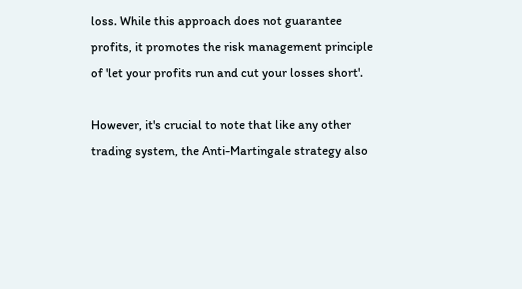loss. While this approach does not guarantee profits, it promotes the risk management principle of 'let your profits run and cut your losses short'.

However, it's crucial to note that like any other trading system, the Anti-Martingale strategy also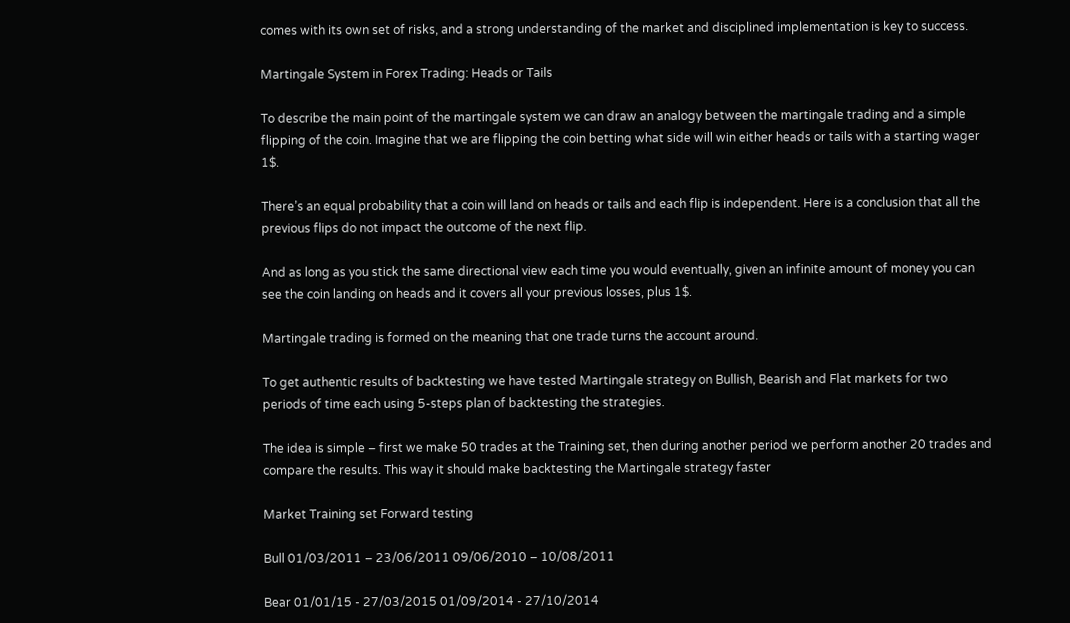comes with its own set of risks, and a strong understanding of the market and disciplined implementation is key to success.

Martingale System in Forex Trading: Heads or Tails

To describe the main point of the martingale system we can draw an analogy between the martingale trading and a simple flipping of the coin. Imagine that we are flipping the coin betting what side will win either heads or tails with a starting wager 1$.

There’s an equal probability that a coin will land on heads or tails and each flip is independent. Here is a conclusion that all the previous flips do not impact the outcome of the next flip.

And as long as you stick the same directional view each time you would eventually, given an infinite amount of money you can see the coin landing on heads and it covers all your previous losses, plus 1$.

Martingale trading is formed on the meaning that one trade turns the account around.

To get authentic results of backtesting we have tested Martingale strategy on Bullish, Bearish and Flat markets for two periods of time each using 5-steps plan of backtesting the strategies.

The idea is simple – first we make 50 trades at the Training set, then during another period we perform another 20 trades and compare the results. This way it should make backtesting the Martingale strategy faster

Market Training set Forward testing

Bull 01/03/2011 – 23/06/2011 09/06/2010 – 10/08/2011

Bear 01/01/15 - 27/03/2015 01/09/2014 - 27/10/2014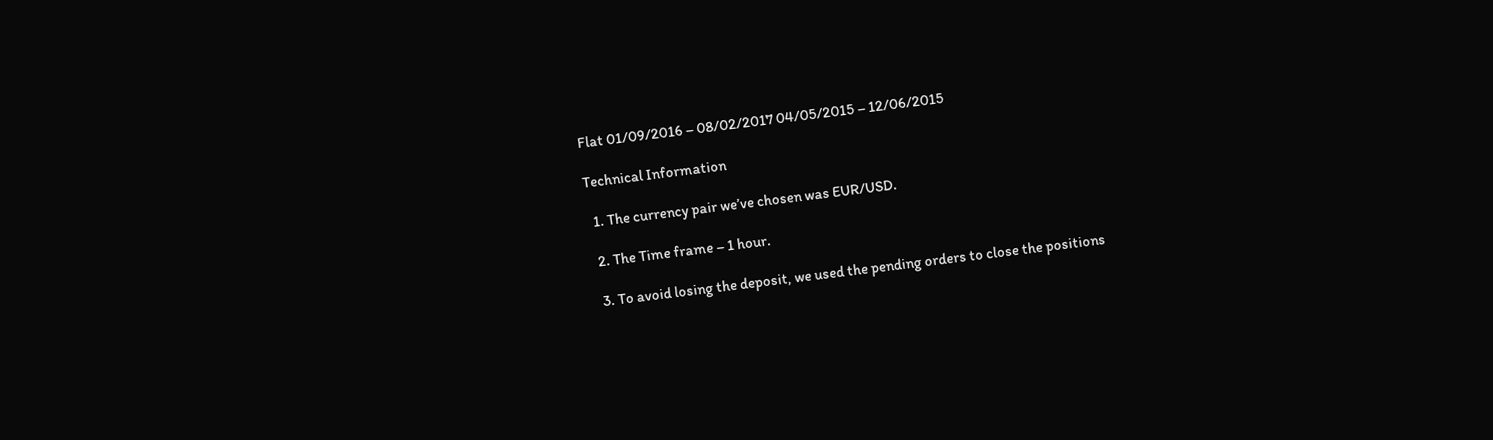Flat 01/09/2016 – 08/02/2017 04/05/2015 – 12/06/2015

Technical Information

  1. The currency pair we’ve chosen was EUR/USD.

  2. The Time frame – 1 hour.

  3. To avoid losing the deposit, we used the pending orders to close the positions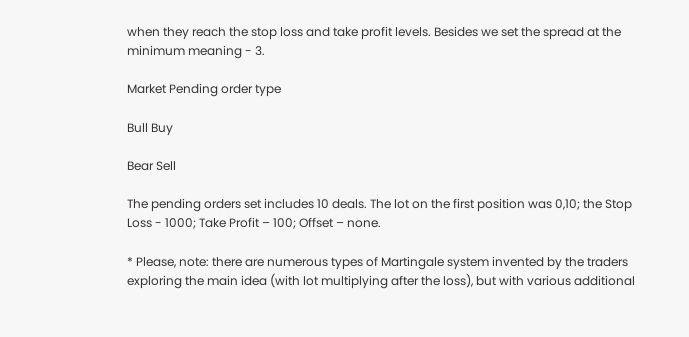when they reach the stop loss and take profit levels. Besides we set the spread at the minimum meaning - 3.

Market Pending order type

Bull Buy

Bear Sell

The pending orders set includes 10 deals. The lot on the first position was 0,10; the Stop Loss - 1000; Take Profit – 100; Offset – none.

* Please, note: there are numerous types of Martingale system invented by the traders exploring the main idea (with lot multiplying after the loss), but with various additional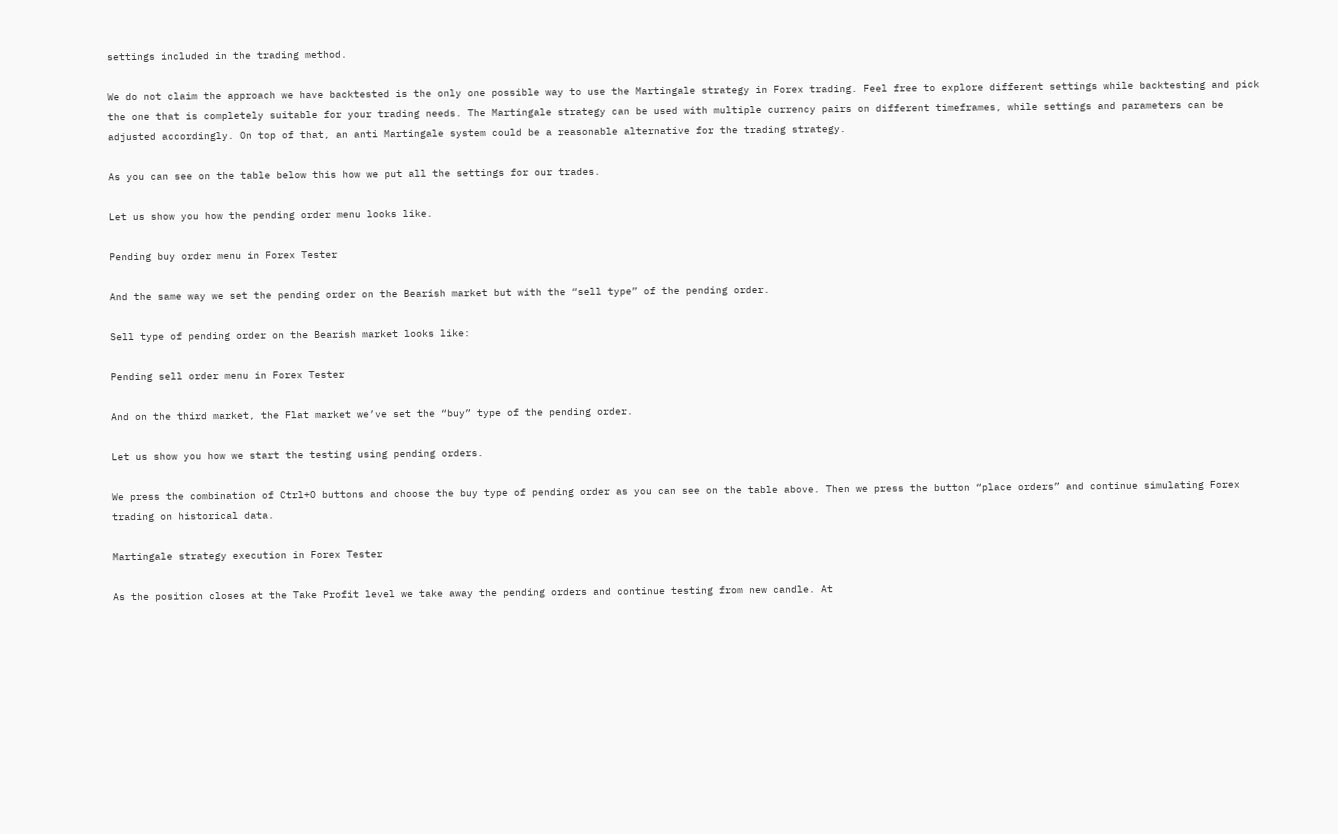settings included in the trading method.

We do not claim the approach we have backtested is the only one possible way to use the Martingale strategy in Forex trading. Feel free to explore different settings while backtesting and pick the one that is completely suitable for your trading needs. The Martingale strategy can be used with multiple currency pairs on different timeframes, while settings and parameters can be adjusted accordingly. On top of that, an anti Martingale system could be a reasonable alternative for the trading strategy.

As you can see on the table below this how we put all the settings for our trades.

Let us show you how the pending order menu looks like.

Pending buy order menu in Forex Tester

And the same way we set the pending order on the Bearish market but with the “sell type” of the pending order.

Sell type of pending order on the Bearish market looks like:

Pending sell order menu in Forex Tester

And on the third market, the Flat market we’ve set the “buy” type of the pending order.

Let us show you how we start the testing using pending orders.

We press the combination of Ctrl+O buttons and choose the buy type of pending order as you can see on the table above. Then we press the button “place orders” and continue simulating Forex trading on historical data.

Martingale strategy execution in Forex Tester

As the position closes at the Take Profit level we take away the pending orders and continue testing from new candle. At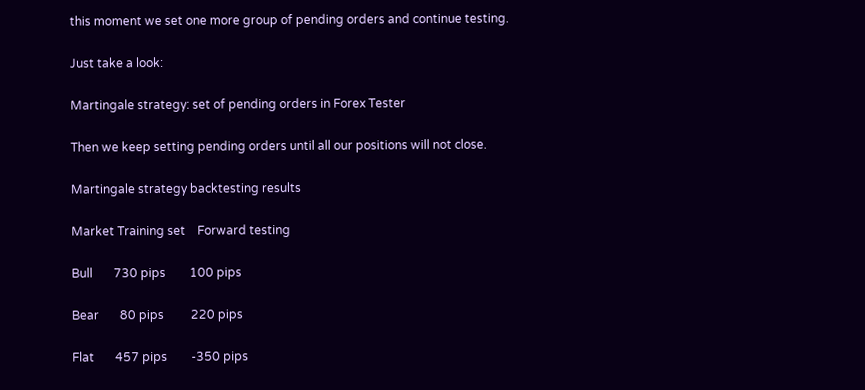this moment we set one more group of pending orders and continue testing.

Just take a look:

Martingale strategy: set of pending orders in Forex Tester

Then we keep setting pending orders until all our positions will not close.

Martingale strategy backtesting results

Market Training set    Forward testing

Bull       730 pips        100 pips

Bear       80 pips         220 pips

Flat       457 pips        -350 pips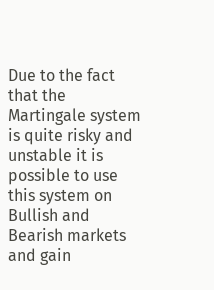Due to the fact that the Martingale system is quite risky and unstable it is possible to use this system on Bullish and Bearish markets and gain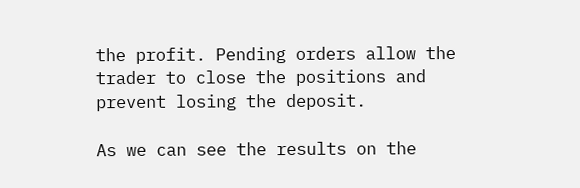the profit. Pending orders allow the trader to close the positions and prevent losing the deposit.

As we can see the results on the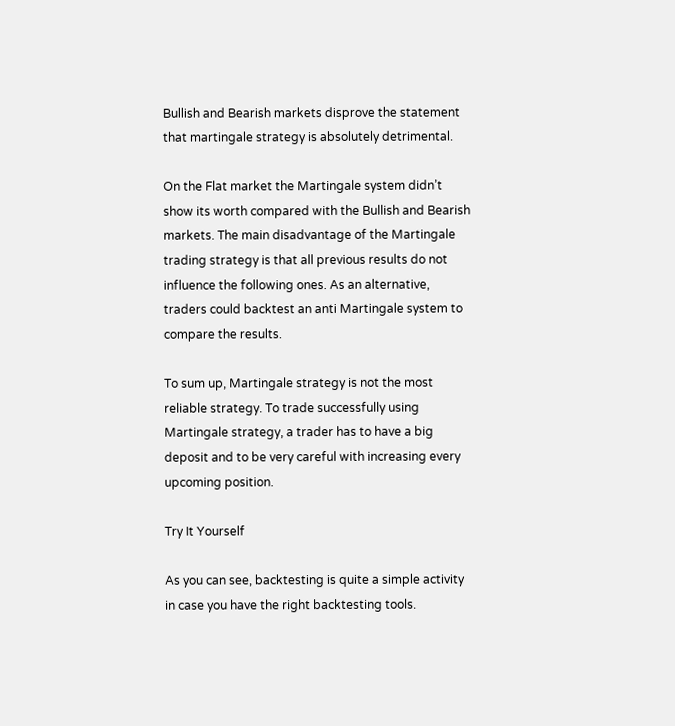Bullish and Bearish markets disprove the statement that martingale strategy is absolutely detrimental.

On the Flat market the Martingale system didn’t show its worth compared with the Bullish and Bearish markets. The main disadvantage of the Martingale trading strategy is that all previous results do not influence the following ones. As an alternative, traders could backtest an anti Martingale system to compare the results.

To sum up, Martingale strategy is not the most reliable strategy. To trade successfully using Martingale strategy, a trader has to have a big deposit and to be very careful with increasing every upcoming position.

Try It Yourself

As you can see, backtesting is quite a simple activity in case you have the right backtesting tools.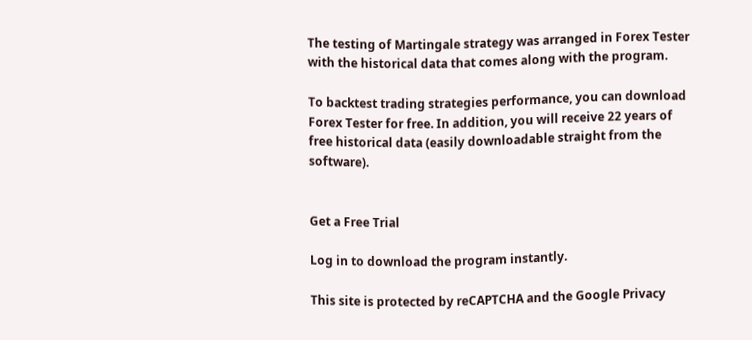The testing of Martingale strategy was arranged in Forex Tester with the historical data that comes along with the program.

To backtest trading strategies performance, you can download Forex Tester for free. In addition, you will receive 22 years of free historical data (easily downloadable straight from the software).


Get a Free Trial

Log in to download the program instantly.

This site is protected by reCAPTCHA and the Google Privacy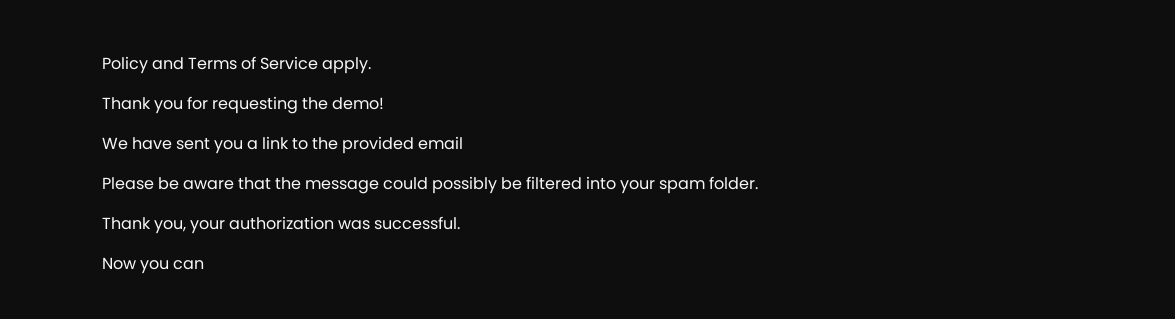Policy and Terms of Service apply.

Thank you for requesting the demo!

We have sent you a link to the provided email

Please be aware that the message could possibly be filtered into your spam folder.

Thank you, your authorization was successful.

Now you can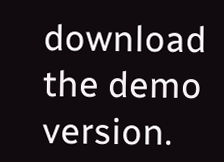download the demo version.